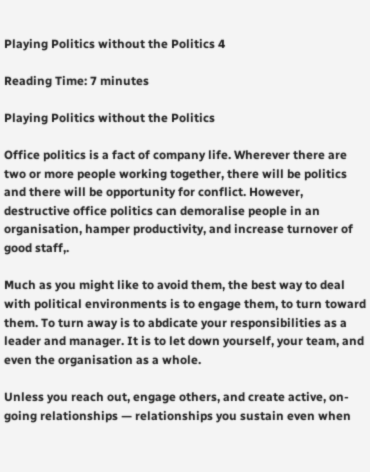Playing Politics without the Politics 4

Reading Time: 7 minutes

Playing Politics without the Politics

Office politics is a fact of company life. Wherever there are two or more people working together, there will be politics and there will be opportunity for conflict. However, destructive office politics can demoralise people in an organisation, hamper productivity, and increase turnover of good staff,.

Much as you might like to avoid them, the best way to deal with political environments is to engage them, to turn toward them. To turn away is to abdicate your responsibilities as a leader and manager. It is to let down yourself, your team, and even the organisation as a whole.

Unless you reach out, engage others, and create active, on-going relationships — relationships you sustain even when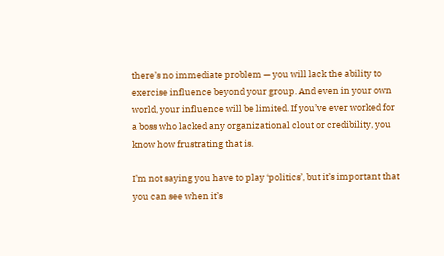there’s no immediate problem — you will lack the ability to exercise influence beyond your group. And even in your own world, your influence will be limited. If you’ve ever worked for a boss who lacked any organizational clout or credibility, you know how frustrating that is.

I’m not saying you have to play ‘politics’, but it’s important that you can see when it’s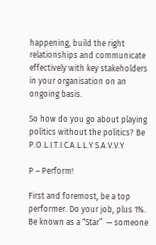happening, build the right relationships and communicate effectively with key stakeholders in your organisation on an ongoing basis.

So how do you go about playing politics without the politics? Be P.O.L.I.T.I.C.A.L.L.Y S.A.V.V.Y

P – Perform!

First and foremost, be a top performer. Do your job, plus 1%. Be known as a “Star”  — someone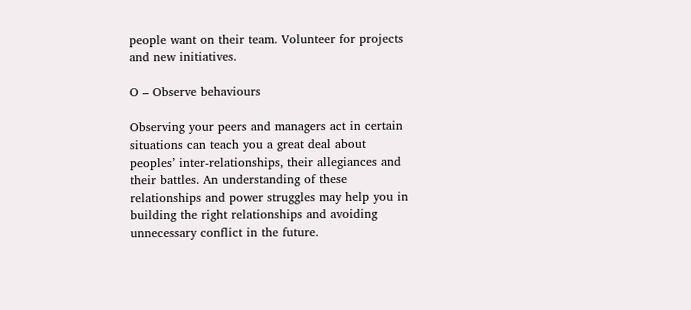people want on their team. Volunteer for projects and new initiatives.

O – Observe behaviours

Observing your peers and managers act in certain situations can teach you a great deal about peoples’ inter-relationships, their allegiances and their battles. An understanding of these relationships and power struggles may help you in building the right relationships and avoiding unnecessary conflict in the future.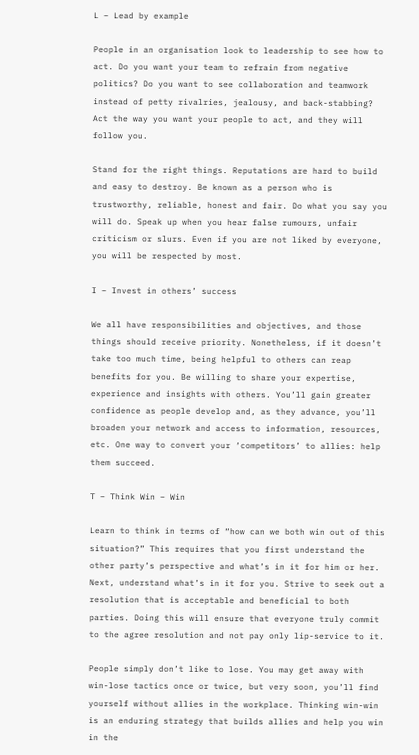L – Lead by example

People in an organisation look to leadership to see how to act. Do you want your team to refrain from negative politics? Do you want to see collaboration and teamwork instead of petty rivalries, jealousy, and back-stabbing? Act the way you want your people to act, and they will follow you.

Stand for the right things. Reputations are hard to build and easy to destroy. Be known as a person who is trustworthy, reliable, honest and fair. Do what you say you will do. Speak up when you hear false rumours, unfair criticism or slurs. Even if you are not liked by everyone, you will be respected by most.

I – Invest in others’ success

We all have responsibilities and objectives, and those things should receive priority. Nonetheless, if it doesn’t take too much time, being helpful to others can reap benefits for you. Be willing to share your expertise, experience and insights with others. You’ll gain greater confidence as people develop and, as they advance, you’ll broaden your network and access to information, resources, etc. One way to convert your ‘competitors’ to allies: help them succeed.

T – Think Win – Win

Learn to think in terms of “how can we both win out of this situation?” This requires that you first understand the other party’s perspective and what’s in it for him or her. Next, understand what’s in it for you. Strive to seek out a resolution that is acceptable and beneficial to both parties. Doing this will ensure that everyone truly commit to the agree resolution and not pay only lip-service to it.

People simply don’t like to lose. You may get away with win-lose tactics once or twice, but very soon, you’ll find yourself without allies in the workplace. Thinking win-win is an enduring strategy that builds allies and help you win in the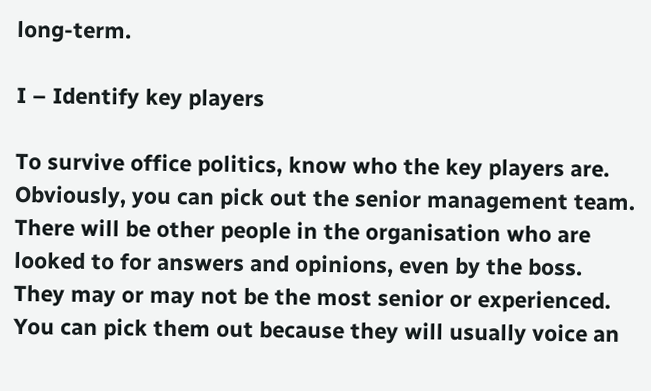long-term.

I – Identify key players

To survive office politics, know who the key players are. Obviously, you can pick out the senior management team. There will be other people in the organisation who are looked to for answers and opinions, even by the boss. They may or may not be the most senior or experienced. You can pick them out because they will usually voice an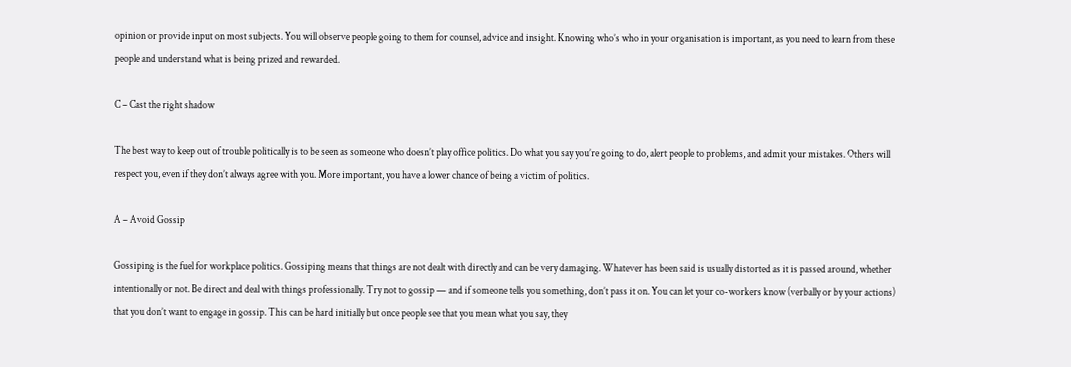opinion or provide input on most subjects. You will observe people going to them for counsel, advice and insight. Knowing who’s who in your organisation is important, as you need to learn from these people and understand what is being prized and rewarded.

C – Cast the right shadow

The best way to keep out of trouble politically is to be seen as someone who doesn’t play office politics. Do what you say you’re going to do, alert people to problems, and admit your mistakes. Others will respect you, even if they don’t always agree with you. More important, you have a lower chance of being a victim of politics.

A – Avoid Gossip

Gossiping is the fuel for workplace politics. Gossiping means that things are not dealt with directly and can be very damaging. Whatever has been said is usually distorted as it is passed around, whether intentionally or not. Be direct and deal with things professionally. Try not to gossip — and if someone tells you something, don’t pass it on. You can let your co-workers know (verbally or by your actions) that you don’t want to engage in gossip. This can be hard initially but once people see that you mean what you say, they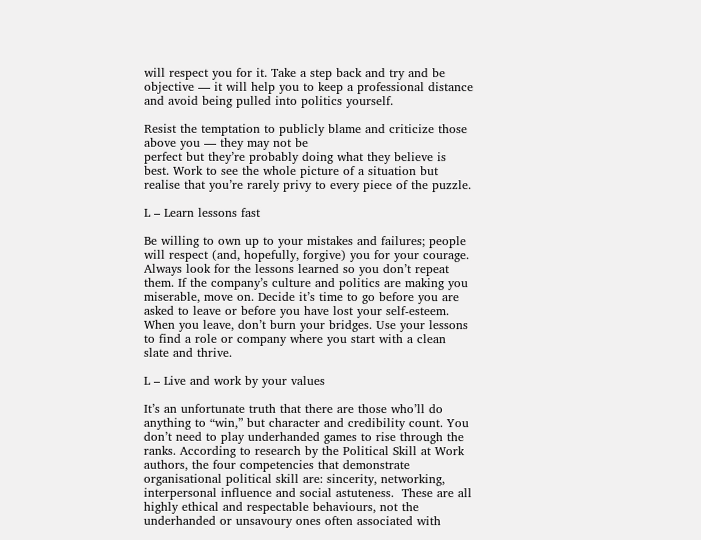will respect you for it. Take a step back and try and be objective — it will help you to keep a professional distance and avoid being pulled into politics yourself.

Resist the temptation to publicly blame and criticize those above you — they may not be
perfect but they’re probably doing what they believe is best. Work to see the whole picture of a situation but realise that you’re rarely privy to every piece of the puzzle.

L – Learn lessons fast

Be willing to own up to your mistakes and failures; people will respect (and, hopefully, forgive) you for your courage. Always look for the lessons learned so you don’t repeat them. If the company’s culture and politics are making you miserable, move on. Decide it’s time to go before you are asked to leave or before you have lost your self-esteem. When you leave, don’t burn your bridges. Use your lessons to find a role or company where you start with a clean slate and thrive.

L – Live and work by your values

It’s an unfortunate truth that there are those who’ll do anything to “win,” but character and credibility count. You don’t need to play underhanded games to rise through the ranks. According to research by the Political Skill at Work authors, the four competencies that demonstrate organisational political skill are: sincerity, networking, interpersonal influence and social astuteness.  These are all highly ethical and respectable behaviours, not the underhanded or unsavoury ones often associated with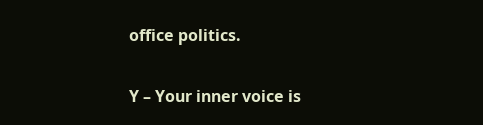office politics.

Y – Your inner voice is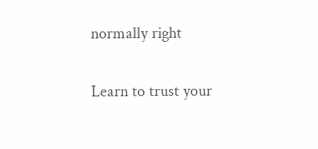normally right

Learn to trust your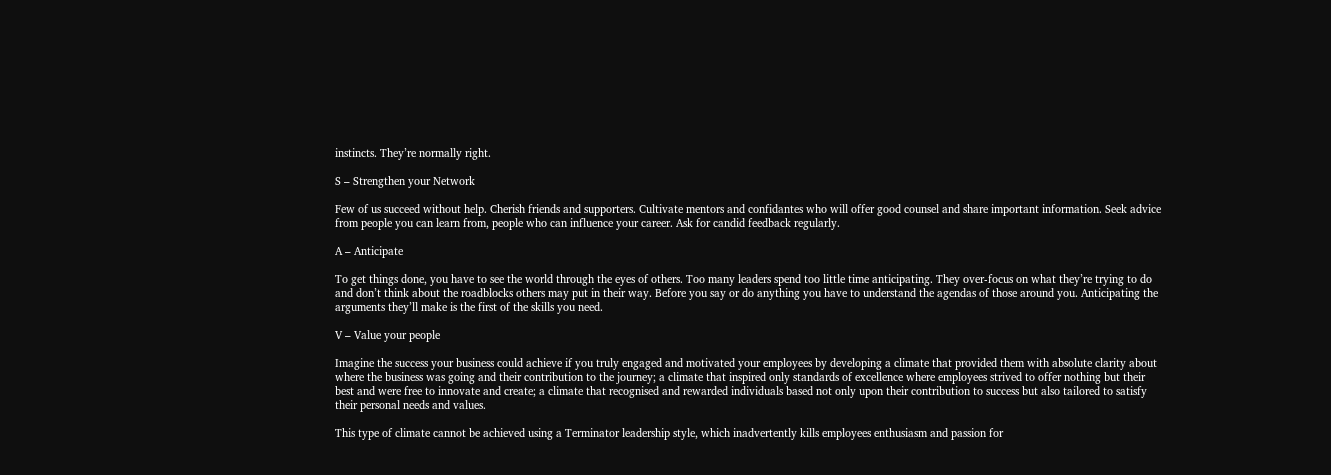instincts. They’re normally right.

S – Strengthen your Network

Few of us succeed without help. Cherish friends and supporters. Cultivate mentors and confidantes who will offer good counsel and share important information. Seek advice from people you can learn from, people who can influence your career. Ask for candid feedback regularly.

A – Anticipate

To get things done, you have to see the world through the eyes of others. Too many leaders spend too little time anticipating. They over-focus on what they’re trying to do and don’t think about the roadblocks others may put in their way. Before you say or do anything you have to understand the agendas of those around you. Anticipating the arguments they’ll make is the first of the skills you need.

V – Value your people

Imagine the success your business could achieve if you truly engaged and motivated your employees by developing a climate that provided them with absolute clarity about where the business was going and their contribution to the journey; a climate that inspired only standards of excellence where employees strived to offer nothing but their best and were free to innovate and create; a climate that recognised and rewarded individuals based not only upon their contribution to success but also tailored to satisfy their personal needs and values.

This type of climate cannot be achieved using a Terminator leadership style, which inadvertently kills employees enthusiasm and passion for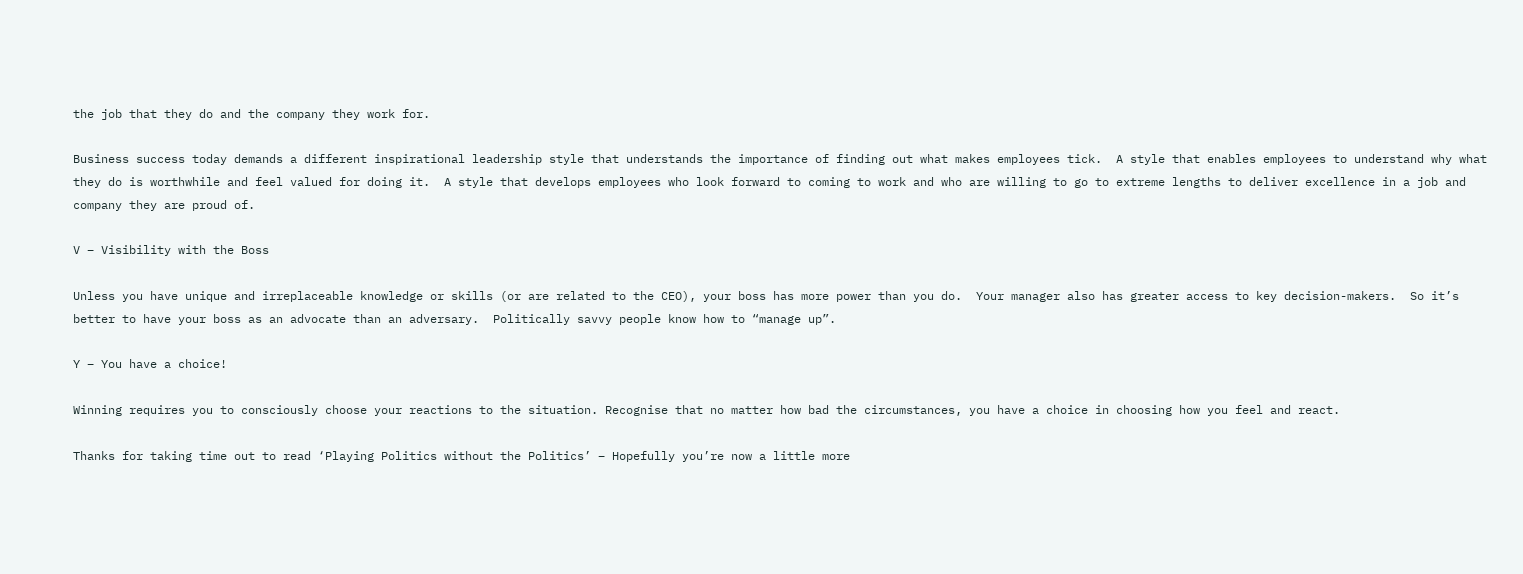the job that they do and the company they work for.

Business success today demands a different inspirational leadership style that understands the importance of finding out what makes employees tick.  A style that enables employees to understand why what they do is worthwhile and feel valued for doing it.  A style that develops employees who look forward to coming to work and who are willing to go to extreme lengths to deliver excellence in a job and company they are proud of.

V – Visibility with the Boss

Unless you have unique and irreplaceable knowledge or skills (or are related to the CEO), your boss has more power than you do.  Your manager also has greater access to key decision-makers.  So it’s better to have your boss as an advocate than an adversary.  Politically savvy people know how to “manage up”.

Y – You have a choice!

Winning requires you to consciously choose your reactions to the situation. Recognise that no matter how bad the circumstances, you have a choice in choosing how you feel and react.

Thanks for taking time out to read ‘Playing Politics without the Politics’ – Hopefully you’re now a little more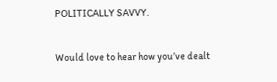POLITICALLY SAVVY.

Would love to hear how you’ve dealt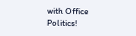with Office Politics!